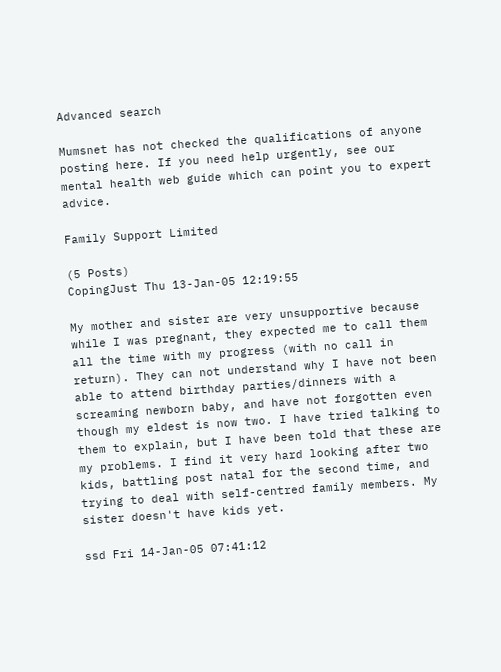Advanced search

Mumsnet has not checked the qualifications of anyone posting here. If you need help urgently, see our mental health web guide which can point you to expert advice.

Family Support Limited

(5 Posts)
CopingJust Thu 13-Jan-05 12:19:55

My mother and sister are very unsupportive because while I was pregnant, they expected me to call them all the time with my progress (with no call in return). They can not understand why I have not been able to attend birthday parties/dinners with a screaming newborn baby, and have not forgotten even though my eldest is now two. I have tried talking to them to explain, but I have been told that these are my problems. I find it very hard looking after two kids, battling post natal for the second time, and trying to deal with self-centred family members. My sister doesn't have kids yet.

ssd Fri 14-Jan-05 07:41:12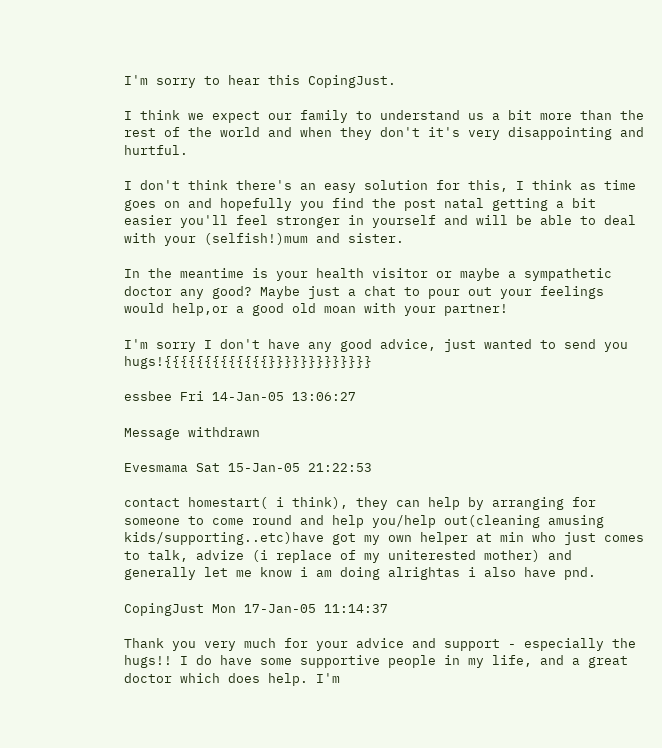I'm sorry to hear this CopingJust.

I think we expect our family to understand us a bit more than the rest of the world and when they don't it's very disappointing and hurtful.

I don't think there's an easy solution for this, I think as time goes on and hopefully you find the post natal getting a bit easier you'll feel stronger in yourself and will be able to deal with your (selfish!)mum and sister.

In the meantime is your health visitor or maybe a sympathetic doctor any good? Maybe just a chat to pour out your feelings would help,or a good old moan with your partner!

I'm sorry I don't have any good advice, just wanted to send you hugs!{{{{{{{{{{{{{}}}}}}}}}}}}}

essbee Fri 14-Jan-05 13:06:27

Message withdrawn

Evesmama Sat 15-Jan-05 21:22:53

contact homestart( i think), they can help by arranging for someone to come round and help you/help out(cleaning amusing kids/supporting..etc)have got my own helper at min who just comes to talk, advize (i replace of my uniterested mother) and generally let me know i am doing alrightas i also have pnd.

CopingJust Mon 17-Jan-05 11:14:37

Thank you very much for your advice and support - especially the hugs!! I do have some supportive people in my life, and a great doctor which does help. I'm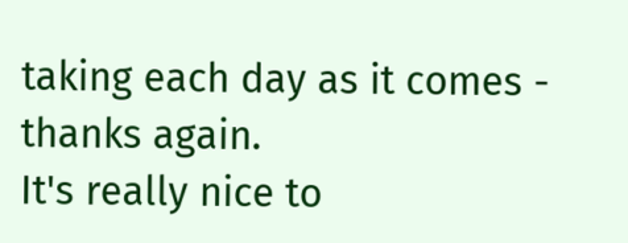taking each day as it comes - thanks again.
It's really nice to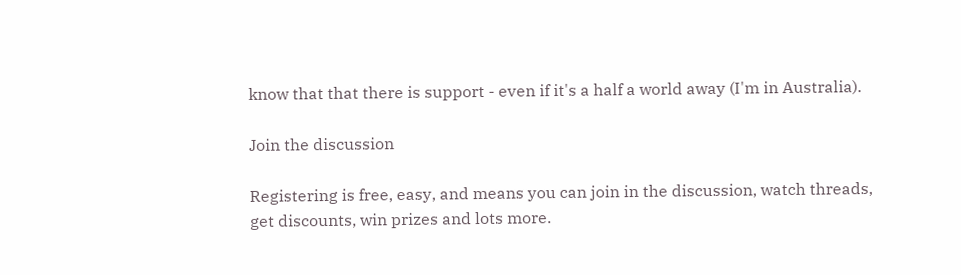know that that there is support - even if it's a half a world away (I'm in Australia).

Join the discussion

Registering is free, easy, and means you can join in the discussion, watch threads, get discounts, win prizes and lots more.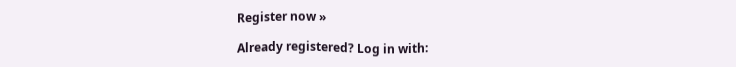Register now »

Already registered? Log in with: